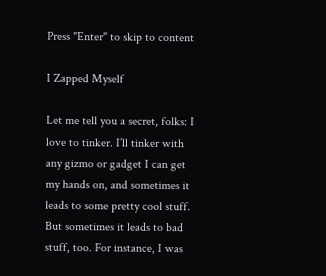Press "Enter" to skip to content

I Zapped Myself

Let me tell you a secret, folks: I love to tinker. I’ll tinker with any gizmo or gadget I can get my hands on, and sometimes it leads to some pretty cool stuff. But sometimes it leads to bad stuff, too. For instance, I was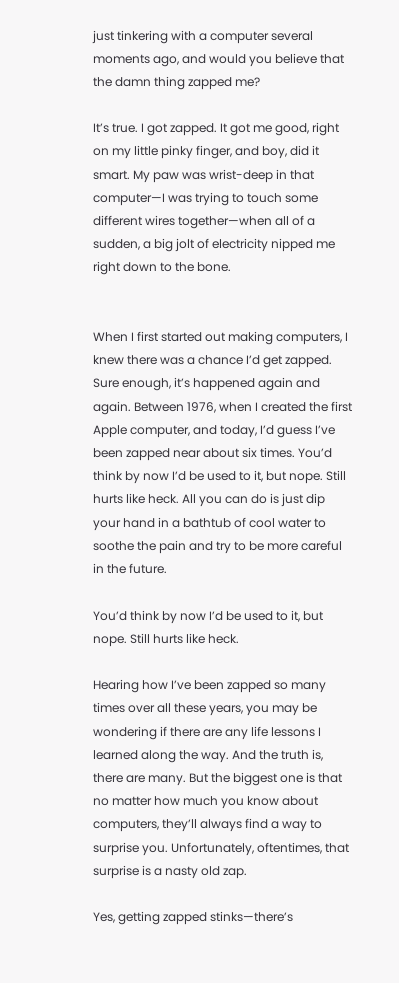just tinkering with a computer several moments ago, and would you believe that the damn thing zapped me?

It’s true. I got zapped. It got me good, right on my little pinky finger, and boy, did it smart. My paw was wrist-deep in that computer—I was trying to touch some different wires together—when all of a sudden, a big jolt of electricity nipped me right down to the bone.


When I first started out making computers, I knew there was a chance I’d get zapped. Sure enough, it’s happened again and again. Between 1976, when I created the first Apple computer, and today, I’d guess I’ve been zapped near about six times. You’d think by now I’d be used to it, but nope. Still hurts like heck. All you can do is just dip your hand in a bathtub of cool water to soothe the pain and try to be more careful in the future.

You’d think by now I’d be used to it, but nope. Still hurts like heck.

Hearing how I’ve been zapped so many times over all these years, you may be wondering if there are any life lessons I learned along the way. And the truth is, there are many. But the biggest one is that no matter how much you know about computers, they’ll always find a way to surprise you. Unfortunately, oftentimes, that surprise is a nasty old zap.

Yes, getting zapped stinks—there’s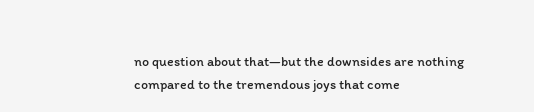no question about that—but the downsides are nothing compared to the tremendous joys that come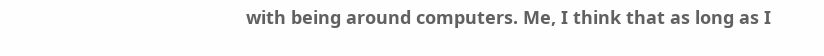with being around computers. Me, I think that as long as I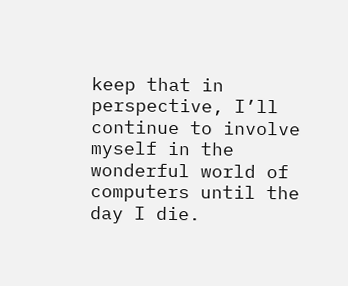keep that in perspective, I’ll continue to involve myself in the wonderful world of computers until the day I die.